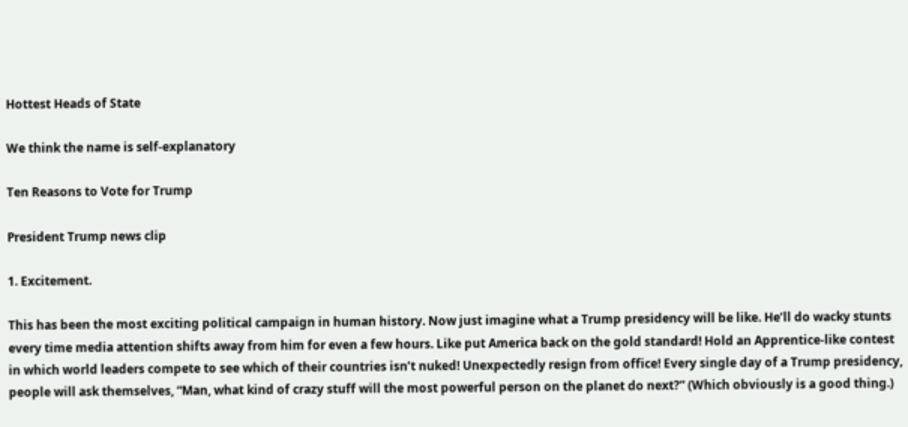Hottest Heads of State

We think the name is self-explanatory

Ten Reasons to Vote for Trump

President Trump news clip

1. Excitement.

This has been the most exciting political campaign in human history. Now just imagine what a Trump presidency will be like. He’ll do wacky stunts every time media attention shifts away from him for even a few hours. Like put America back on the gold standard! Hold an Apprentice-like contest in which world leaders compete to see which of their countries isn’t nuked! Unexpectedly resign from office! Every single day of a Trump presidency, people will ask themselves, “Man, what kind of crazy stuff will the most powerful person on the planet do next?” (Which obviously is a good thing.)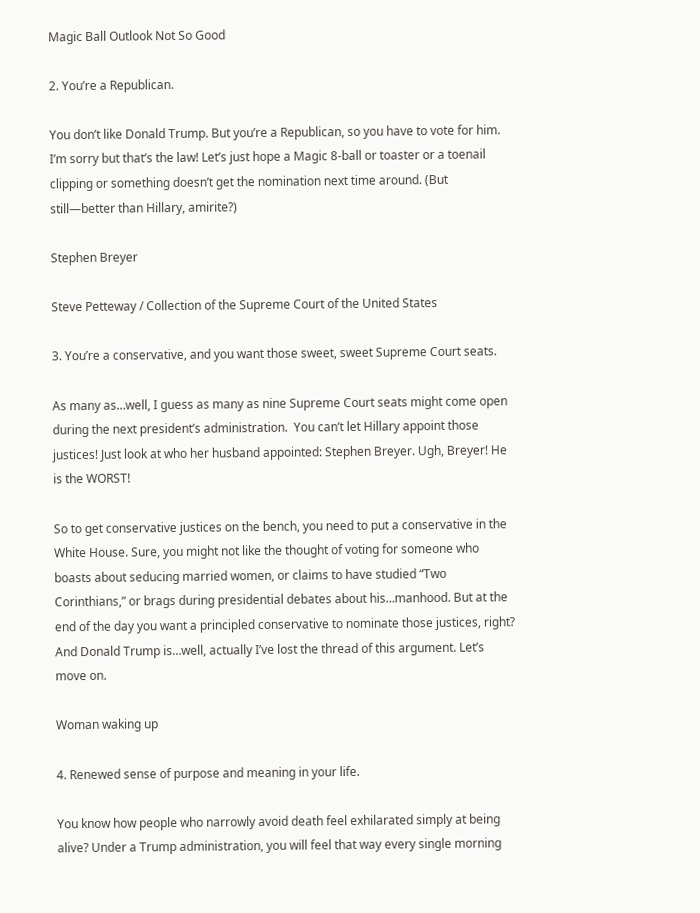Magic Ball Outlook Not So Good

2. You’re a Republican.

You don’t like Donald Trump. But you’re a Republican, so you have to vote for him. I’m sorry but that’s the law! Let’s just hope a Magic 8-ball or toaster or a toenail clipping or something doesn’t get the nomination next time around. (But still—better than Hillary, amirite?)

Stephen Breyer

Steve Petteway / Collection of the Supreme Court of the United States

3. You’re a conservative, and you want those sweet, sweet Supreme Court seats.

As many as…well, I guess as many as nine Supreme Court seats might come open during the next president’s administration.  You can’t let Hillary appoint those justices! Just look at who her husband appointed: Stephen Breyer. Ugh, Breyer! He is the WORST!

So to get conservative justices on the bench, you need to put a conservative in the White House. Sure, you might not like the thought of voting for someone who boasts about seducing married women, or claims to have studied “Two Corinthians,” or brags during presidential debates about his…manhood. But at the end of the day you want a principled conservative to nominate those justices, right? And Donald Trump is…well, actually I’ve lost the thread of this argument. Let’s move on.

Woman waking up

4. Renewed sense of purpose and meaning in your life.

You know how people who narrowly avoid death feel exhilarated simply at being alive? Under a Trump administration, you will feel that way every single morning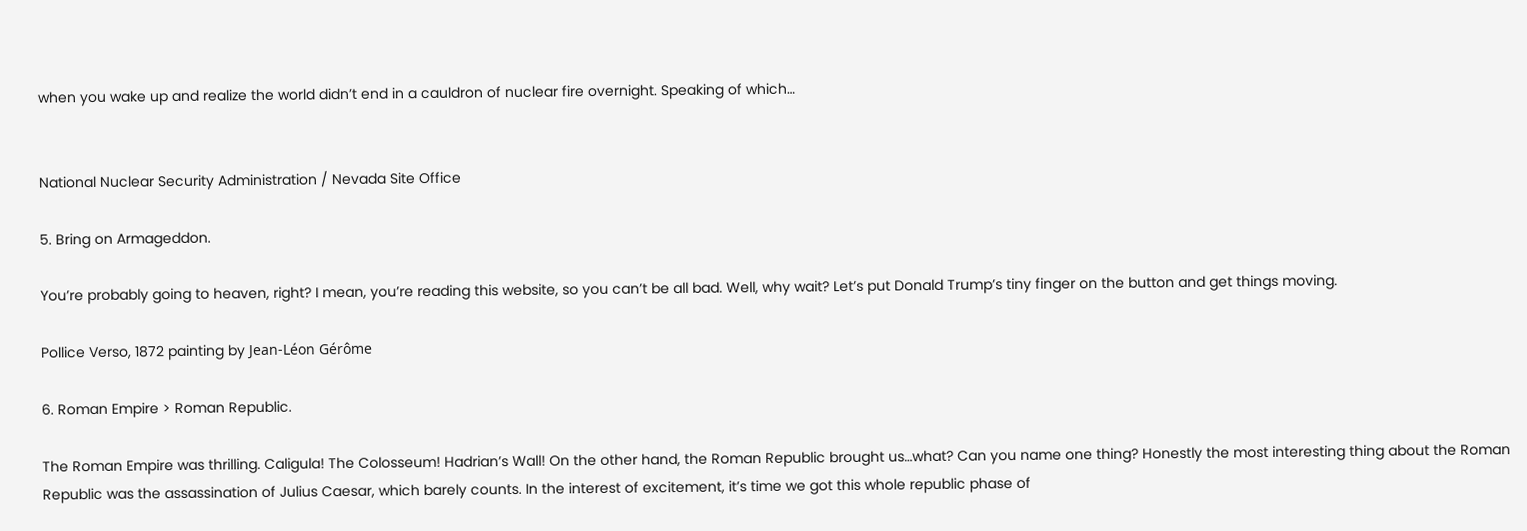when you wake up and realize the world didn’t end in a cauldron of nuclear fire overnight. Speaking of which…


National Nuclear Security Administration / Nevada Site Office

5. Bring on Armageddon.

You’re probably going to heaven, right? I mean, you’re reading this website, so you can’t be all bad. Well, why wait? Let’s put Donald Trump’s tiny finger on the button and get things moving.

Pollice Verso, 1872 painting by Jean-Léon Gérôme

6. Roman Empire > Roman Republic.

The Roman Empire was thrilling. Caligula! The Colosseum! Hadrian’s Wall! On the other hand, the Roman Republic brought us…what? Can you name one thing? Honestly the most interesting thing about the Roman Republic was the assassination of Julius Caesar, which barely counts. In the interest of excitement, it’s time we got this whole republic phase of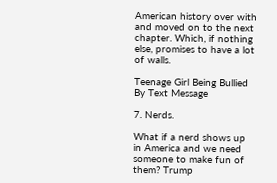American history over with and moved on to the next chapter. Which, if nothing else, promises to have a lot of walls.

Teenage Girl Being Bullied By Text Message

7. Nerds.

What if a nerd shows up in America and we need someone to make fun of them? Trump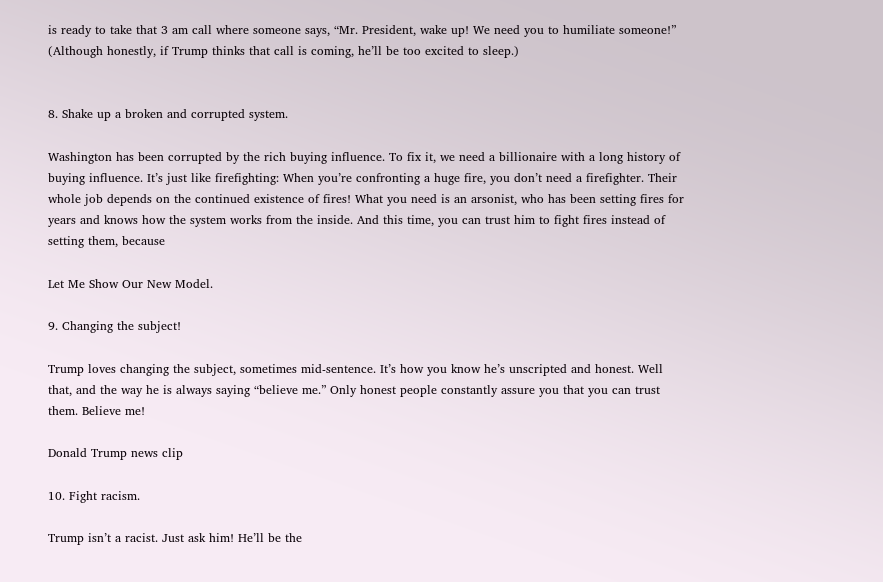is ready to take that 3 am call where someone says, “Mr. President, wake up! We need you to humiliate someone!” (Although honestly, if Trump thinks that call is coming, he’ll be too excited to sleep.)


8. Shake up a broken and corrupted system.

Washington has been corrupted by the rich buying influence. To fix it, we need a billionaire with a long history of buying influence. It’s just like firefighting: When you’re confronting a huge fire, you don’t need a firefighter. Their whole job depends on the continued existence of fires! What you need is an arsonist, who has been setting fires for years and knows how the system works from the inside. And this time, you can trust him to fight fires instead of setting them, because

Let Me Show Our New Model.

9. Changing the subject!

Trump loves changing the subject, sometimes mid-sentence. It’s how you know he’s unscripted and honest. Well that, and the way he is always saying “believe me.” Only honest people constantly assure you that you can trust them. Believe me!

Donald Trump news clip

10. Fight racism.

Trump isn’t a racist. Just ask him! He’ll be the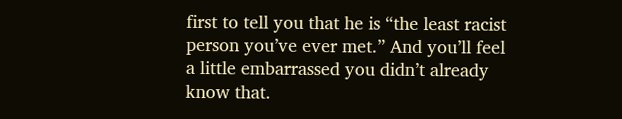first to tell you that he is “the least racist person you’ve ever met.” And you’ll feel a little embarrassed you didn’t already know that.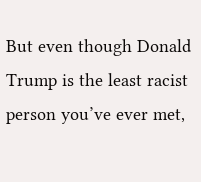But even though Donald Trump is the least racist person you’ve ever met,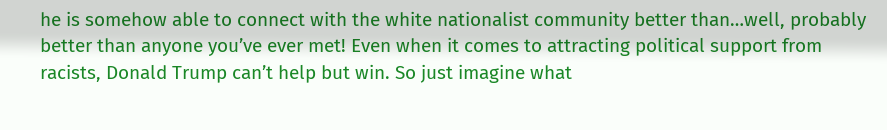he is somehow able to connect with the white nationalist community better than…well, probably better than anyone you’ve ever met! Even when it comes to attracting political support from racists, Donald Trump can’t help but win. So just imagine what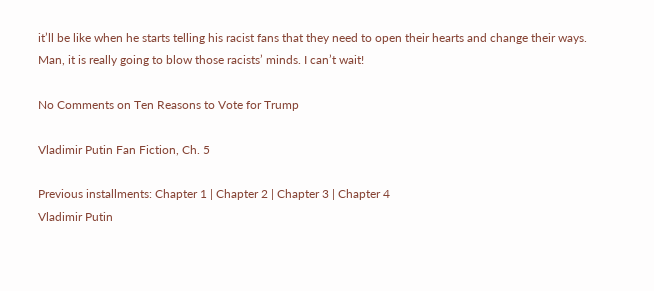it’ll be like when he starts telling his racist fans that they need to open their hearts and change their ways. Man, it is really going to blow those racists’ minds. I can’t wait!

No Comments on Ten Reasons to Vote for Trump

Vladimir Putin Fan Fiction, Ch. 5

Previous installments: Chapter 1 | Chapter 2 | Chapter 3 | Chapter 4
Vladimir Putin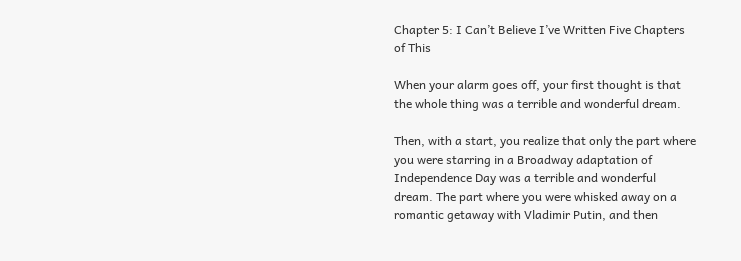Chapter 5: I Can’t Believe I’ve Written Five Chapters of This

When your alarm goes off, your first thought is that the whole thing was a terrible and wonderful dream.

Then, with a start, you realize that only the part where you were starring in a Broadway adaptation of Independence Day was a terrible and wonderful dream. The part where you were whisked away on a romantic getaway with Vladimir Putin, and then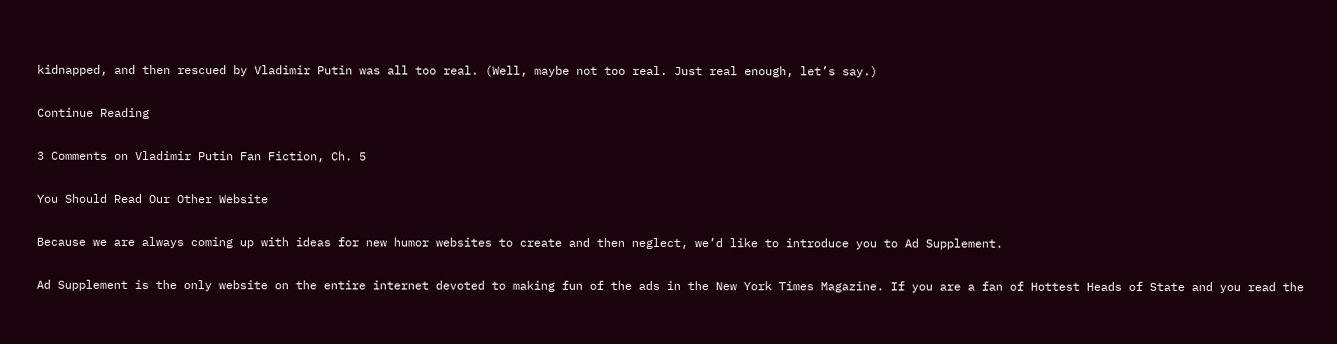kidnapped, and then rescued by Vladimir Putin was all too real. (Well, maybe not too real. Just real enough, let’s say.)

Continue Reading

3 Comments on Vladimir Putin Fan Fiction, Ch. 5

You Should Read Our Other Website

Because we are always coming up with ideas for new humor websites to create and then neglect, we’d like to introduce you to Ad Supplement.

Ad Supplement is the only website on the entire internet devoted to making fun of the ads in the New York Times Magazine. If you are a fan of Hottest Heads of State and you read the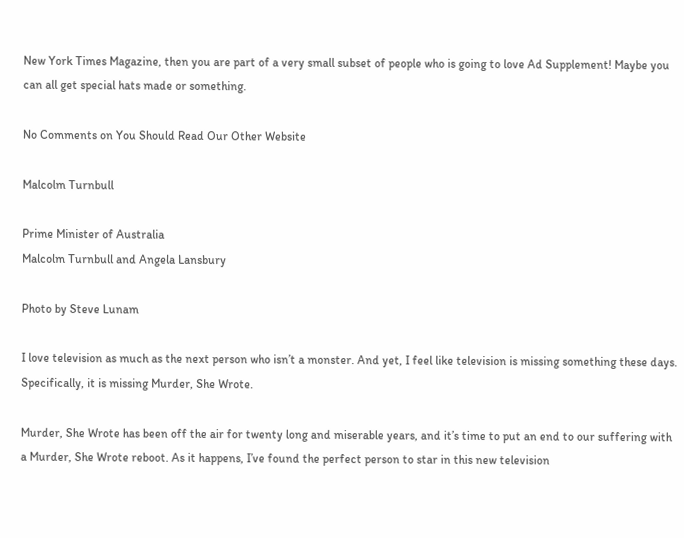New York Times Magazine, then you are part of a very small subset of people who is going to love Ad Supplement! Maybe you can all get special hats made or something.

No Comments on You Should Read Our Other Website

Malcolm Turnbull

Prime Minister of Australia
Malcolm Turnbull and Angela Lansbury

Photo by Steve Lunam

I love television as much as the next person who isn’t a monster. And yet, I feel like television is missing something these days. Specifically, it is missing Murder, She Wrote.

Murder, She Wrote has been off the air for twenty long and miserable years, and it’s time to put an end to our suffering with a Murder, She Wrote reboot. As it happens, I’ve found the perfect person to star in this new television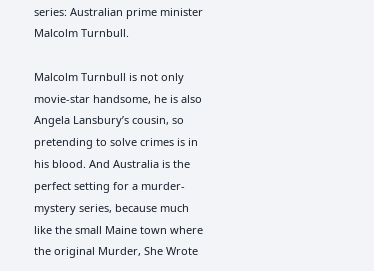series: Australian prime minister Malcolm Turnbull.

Malcolm Turnbull is not only movie-star handsome, he is also Angela Lansbury’s cousin, so pretending to solve crimes is in his blood. And Australia is the perfect setting for a murder-mystery series, because much like the small Maine town where the original Murder, She Wrote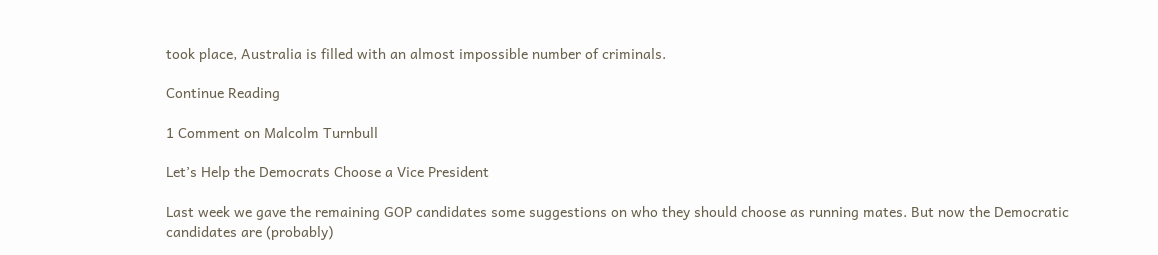took place, Australia is filled with an almost impossible number of criminals.

Continue Reading

1 Comment on Malcolm Turnbull

Let’s Help the Democrats Choose a Vice President

Last week we gave the remaining GOP candidates some suggestions on who they should choose as running mates. But now the Democratic candidates are (probably)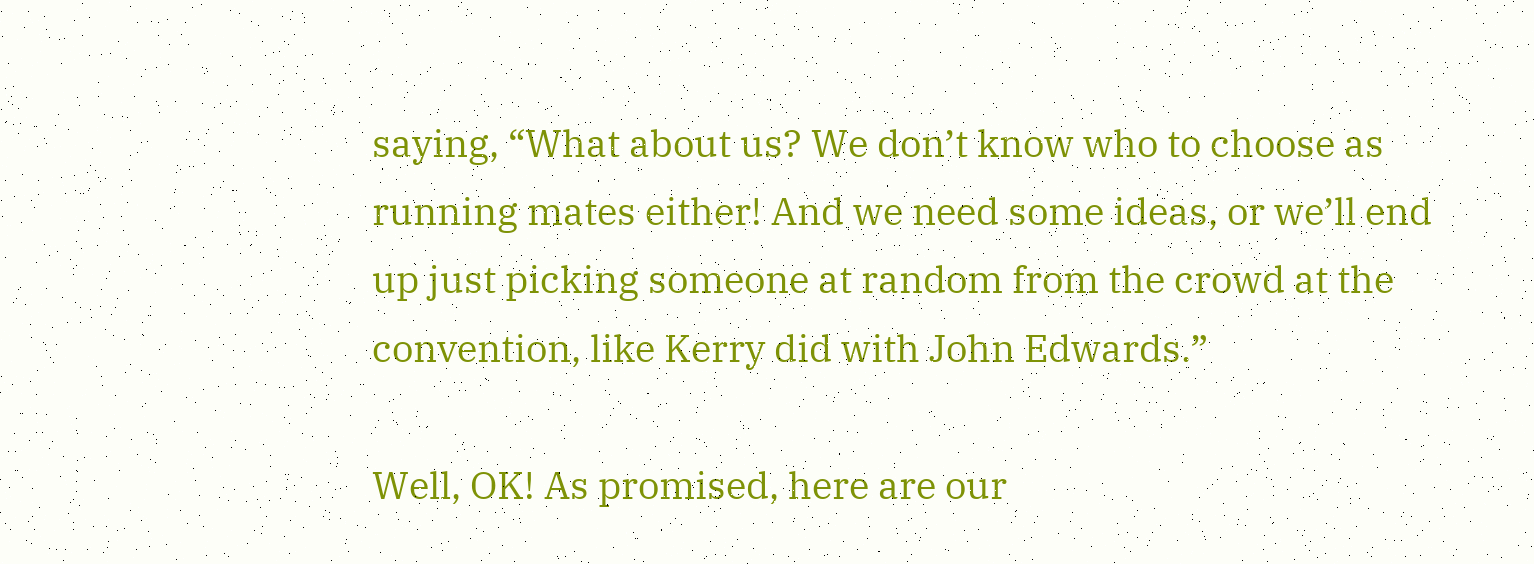saying, “What about us? We don’t know who to choose as running mates either! And we need some ideas, or we’ll end up just picking someone at random from the crowd at the convention, like Kerry did with John Edwards.”

Well, OK! As promised, here are our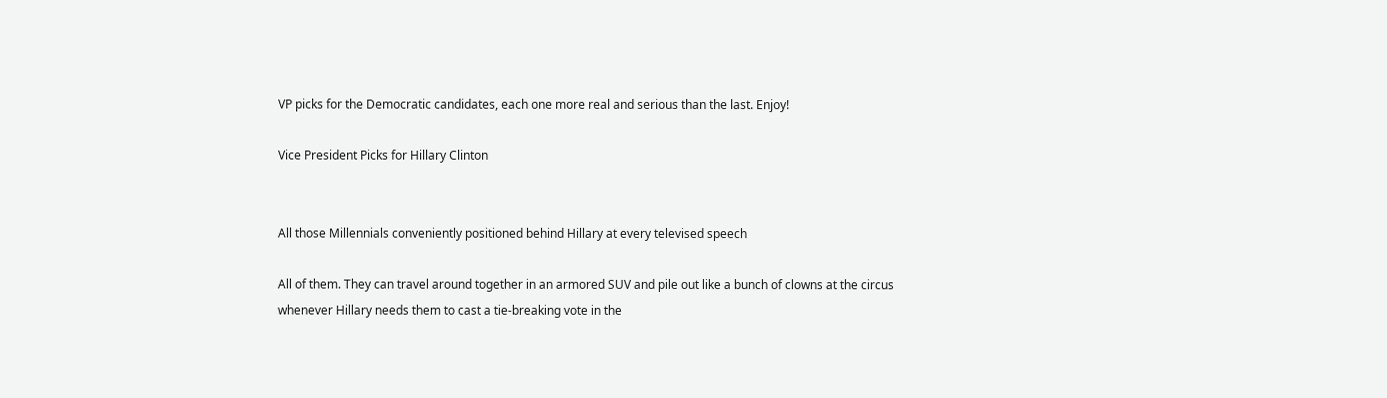VP picks for the Democratic candidates, each one more real and serious than the last. Enjoy!

Vice President Picks for Hillary Clinton


All those Millennials conveniently positioned behind Hillary at every televised speech

All of them. They can travel around together in an armored SUV and pile out like a bunch of clowns at the circus whenever Hillary needs them to cast a tie-breaking vote in the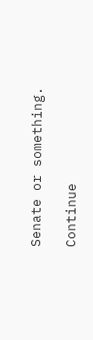Senate or something.

Continue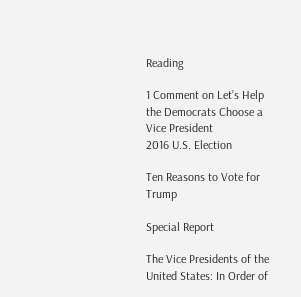Reading

1 Comment on Let’s Help the Democrats Choose a Vice President
2016 U.S. Election

Ten Reasons to Vote for Trump

Special Report

The Vice Presidents of the United States: In Order of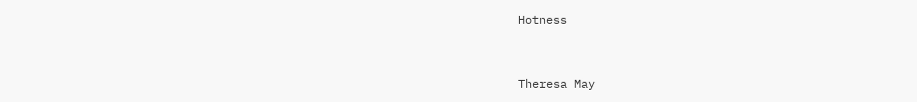Hotness


Theresa May